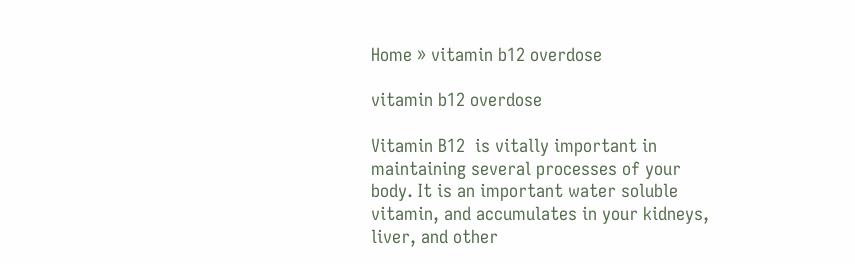Home » vitamin b12 overdose

vitamin b12 overdose

Vitamin B12  is vitally important in maintaining several processes of your body. It is an important water soluble vitamin, and accumulates in your kidneys, liver, and other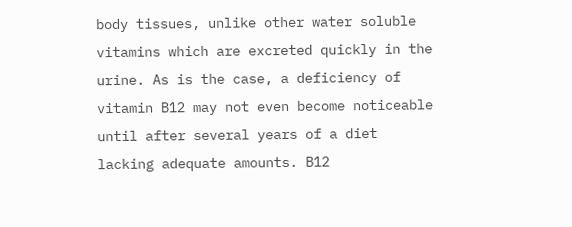body tissues, unlike other water soluble vitamins which are excreted quickly in the urine. As is the case, a deficiency of vitamin B12 may not even become noticeable until after several years of a diet lacking adequate amounts. B12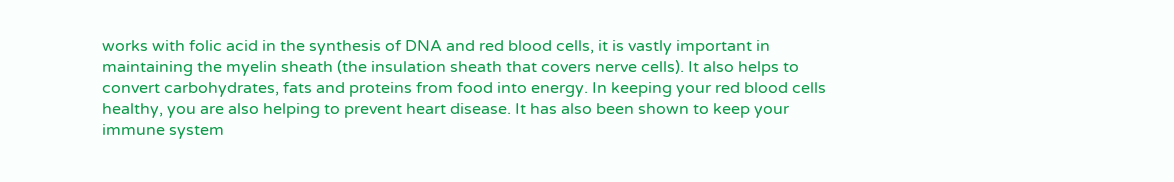works with folic acid in the synthesis of DNA and red blood cells, it is vastly important in maintaining the myelin sheath (the insulation sheath that covers nerve cells). It also helps to convert carbohydrates, fats and proteins from food into energy. In keeping your red blood cells healthy, you are also helping to prevent heart disease. It has also been shown to keep your immune system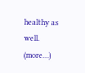healthy as well. (more…)